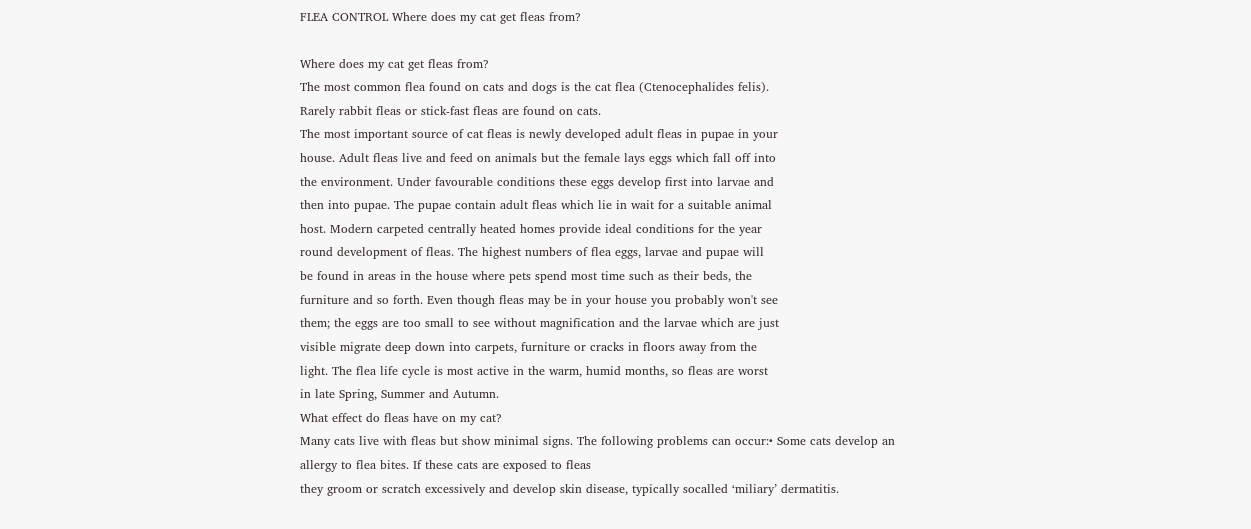FLEA CONTROL Where does my cat get fleas from?

Where does my cat get fleas from?
The most common flea found on cats and dogs is the cat flea (Ctenocephalides felis).
Rarely rabbit fleas or stick-fast fleas are found on cats.
The most important source of cat fleas is newly developed adult fleas in pupae in your
house. Adult fleas live and feed on animals but the female lays eggs which fall off into
the environment. Under favourable conditions these eggs develop first into larvae and
then into pupae. The pupae contain adult fleas which lie in wait for a suitable animal
host. Modern carpeted centrally heated homes provide ideal conditions for the year
round development of fleas. The highest numbers of flea eggs, larvae and pupae will
be found in areas in the house where pets spend most time such as their beds, the
furniture and so forth. Even though fleas may be in your house you probably won't see
them; the eggs are too small to see without magnification and the larvae which are just
visible migrate deep down into carpets, furniture or cracks in floors away from the
light. The flea life cycle is most active in the warm, humid months, so fleas are worst
in late Spring, Summer and Autumn.
What effect do fleas have on my cat?
Many cats live with fleas but show minimal signs. The following problems can occur:• Some cats develop an allergy to flea bites. If these cats are exposed to fleas
they groom or scratch excessively and develop skin disease, typically socalled ‘miliary’ dermatitis.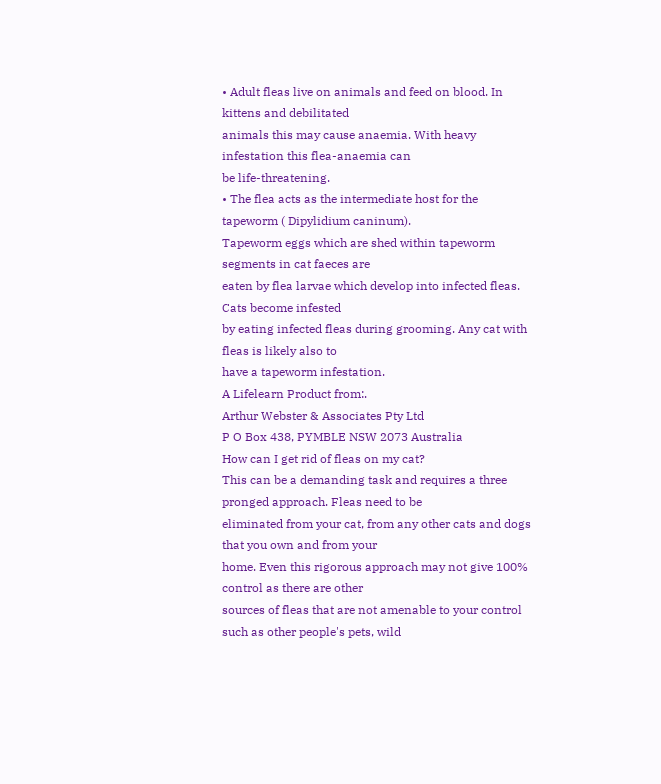• Adult fleas live on animals and feed on blood. In kittens and debilitated
animals this may cause anaemia. With heavy infestation this flea-anaemia can
be life-threatening.
• The flea acts as the intermediate host for the tapeworm ( Dipylidium caninum).
Tapeworm eggs which are shed within tapeworm segments in cat faeces are
eaten by flea larvae which develop into infected fleas. Cats become infested
by eating infected fleas during grooming. Any cat with fleas is likely also to
have a tapeworm infestation.
A Lifelearn Product from:.
Arthur Webster & Associates Pty Ltd
P O Box 438, PYMBLE NSW 2073 Australia
How can I get rid of fleas on my cat?
This can be a demanding task and requires a three pronged approach. Fleas need to be
eliminated from your cat, from any other cats and dogs that you own and from your
home. Even this rigorous approach may not give 100% control as there are other
sources of fleas that are not amenable to your control such as other people's pets, wild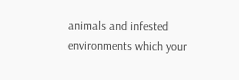animals and infested environments which your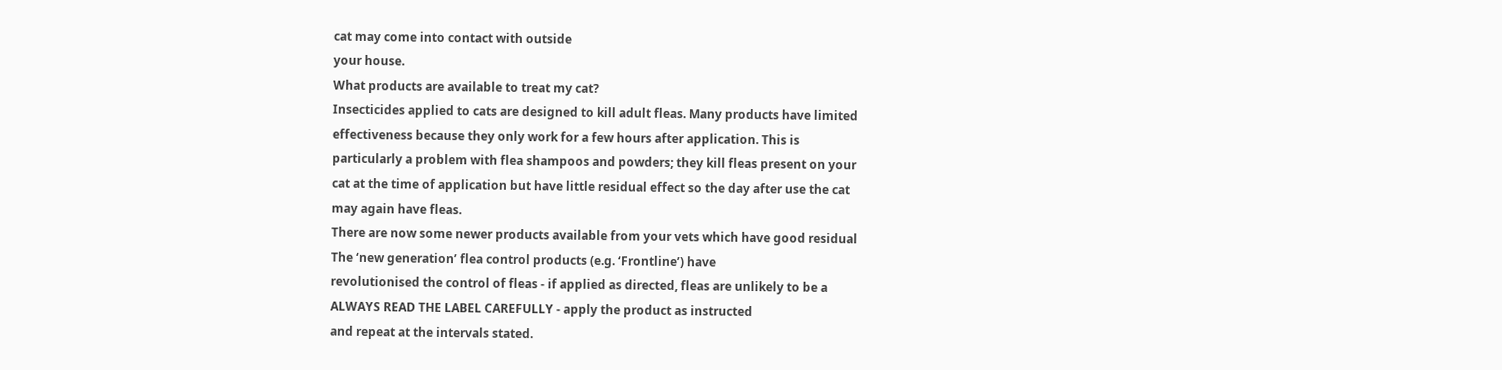cat may come into contact with outside
your house.
What products are available to treat my cat?
Insecticides applied to cats are designed to kill adult fleas. Many products have limited
effectiveness because they only work for a few hours after application. This is
particularly a problem with flea shampoos and powders; they kill fleas present on your
cat at the time of application but have little residual effect so the day after use the cat
may again have fleas.
There are now some newer products available from your vets which have good residual
The ‘new generation’ flea control products (e.g. ‘Frontline’) have
revolutionised the control of fleas - if applied as directed, fleas are unlikely to be a
ALWAYS READ THE LABEL CAREFULLY - apply the product as instructed
and repeat at the intervals stated.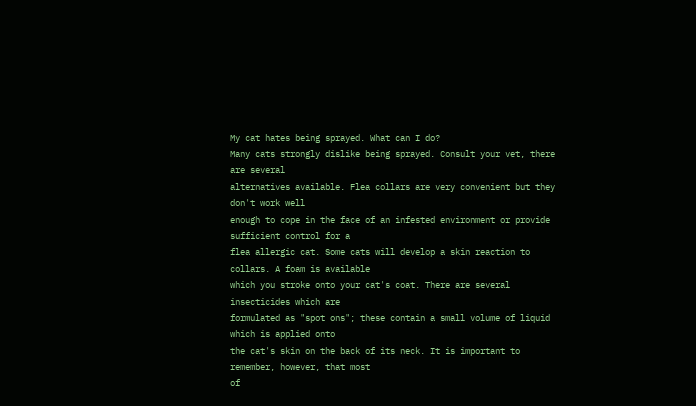My cat hates being sprayed. What can I do?
Many cats strongly dislike being sprayed. Consult your vet, there are several
alternatives available. Flea collars are very convenient but they don't work well
enough to cope in the face of an infested environment or provide sufficient control for a
flea allergic cat. Some cats will develop a skin reaction to collars. A foam is available
which you stroke onto your cat's coat. There are several insecticides which are
formulated as "spot ons"; these contain a small volume of liquid which is applied onto
the cat's skin on the back of its neck. It is important to remember, however, that most
of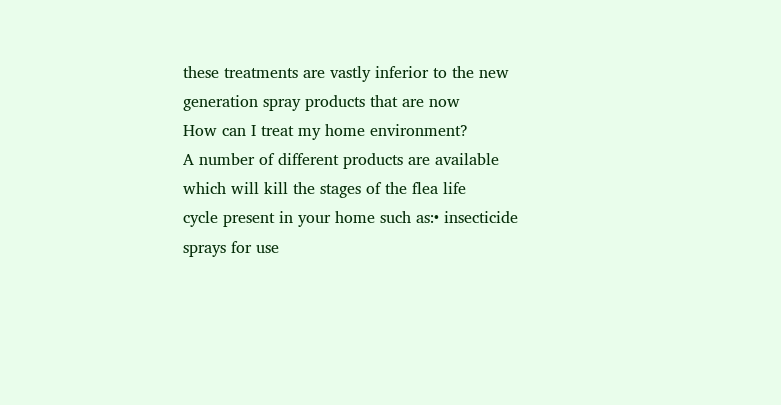these treatments are vastly inferior to the new generation spray products that are now
How can I treat my home environment?
A number of different products are available which will kill the stages of the flea life
cycle present in your home such as:• insecticide sprays for use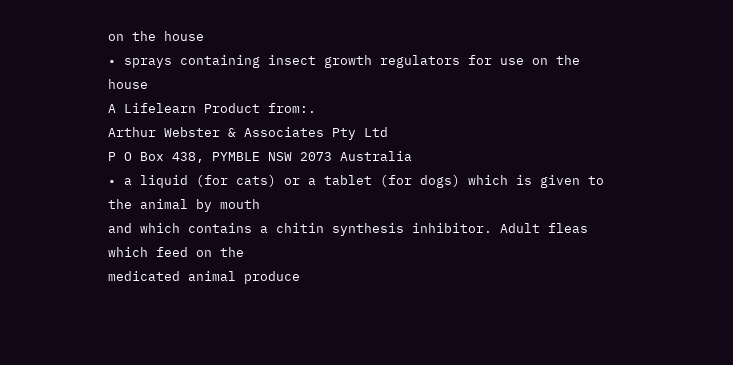on the house
• sprays containing insect growth regulators for use on the house
A Lifelearn Product from:.
Arthur Webster & Associates Pty Ltd
P O Box 438, PYMBLE NSW 2073 Australia
• a liquid (for cats) or a tablet (for dogs) which is given to the animal by mouth
and which contains a chitin synthesis inhibitor. Adult fleas which feed on the
medicated animal produce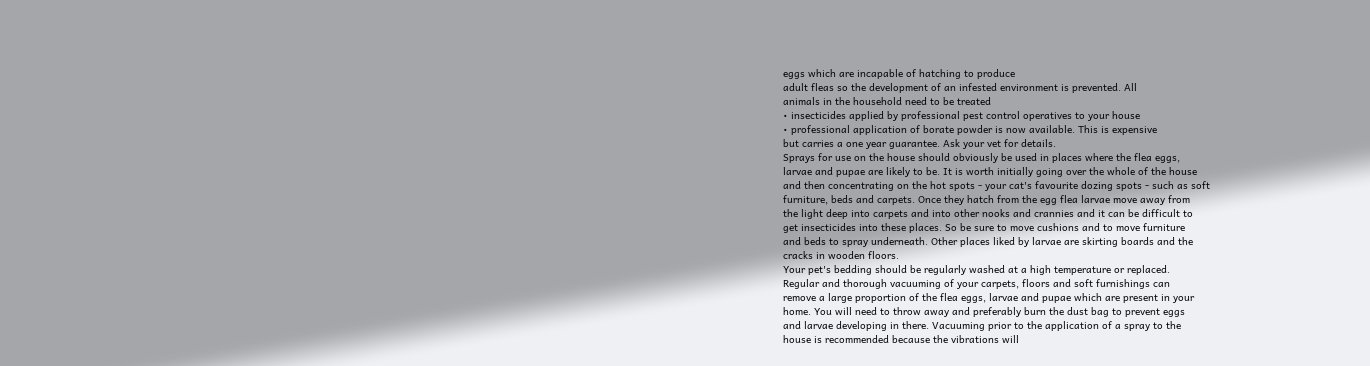eggs which are incapable of hatching to produce
adult fleas so the development of an infested environment is prevented. All
animals in the household need to be treated
• insecticides applied by professional pest control operatives to your house
• professional application of borate powder is now available. This is expensive
but carries a one year guarantee. Ask your vet for details.
Sprays for use on the house should obviously be used in places where the flea eggs,
larvae and pupae are likely to be. It is worth initially going over the whole of the house
and then concentrating on the hot spots - your cat's favourite dozing spots - such as soft
furniture, beds and carpets. Once they hatch from the egg flea larvae move away from
the light deep into carpets and into other nooks and crannies and it can be difficult to
get insecticides into these places. So be sure to move cushions and to move furniture
and beds to spray underneath. Other places liked by larvae are skirting boards and the
cracks in wooden floors.
Your pet's bedding should be regularly washed at a high temperature or replaced.
Regular and thorough vacuuming of your carpets, floors and soft furnishings can
remove a large proportion of the flea eggs, larvae and pupae which are present in your
home. You will need to throw away and preferably burn the dust bag to prevent eggs
and larvae developing in there. Vacuuming prior to the application of a spray to the
house is recommended because the vibrations will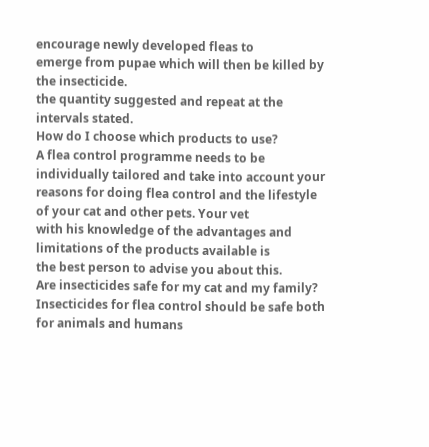encourage newly developed fleas to
emerge from pupae which will then be killed by the insecticide.
the quantity suggested and repeat at the intervals stated.
How do I choose which products to use?
A flea control programme needs to be individually tailored and take into account your
reasons for doing flea control and the lifestyle of your cat and other pets. Your vet
with his knowledge of the advantages and limitations of the products available is
the best person to advise you about this.
Are insecticides safe for my cat and my family?
Insecticides for flea control should be safe both for animals and humans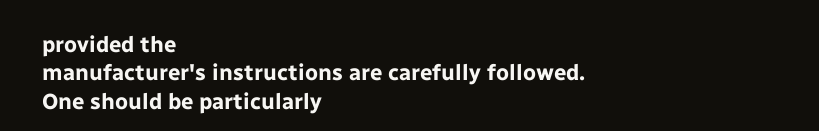provided the
manufacturer's instructions are carefully followed. One should be particularly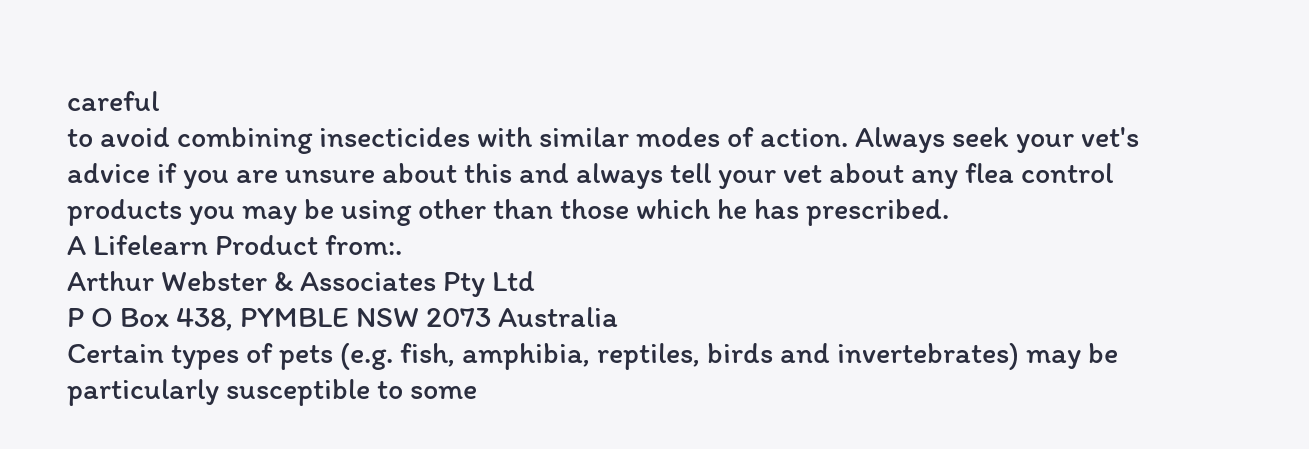careful
to avoid combining insecticides with similar modes of action. Always seek your vet's
advice if you are unsure about this and always tell your vet about any flea control
products you may be using other than those which he has prescribed.
A Lifelearn Product from:.
Arthur Webster & Associates Pty Ltd
P O Box 438, PYMBLE NSW 2073 Australia
Certain types of pets (e.g. fish, amphibia, reptiles, birds and invertebrates) may be
particularly susceptible to some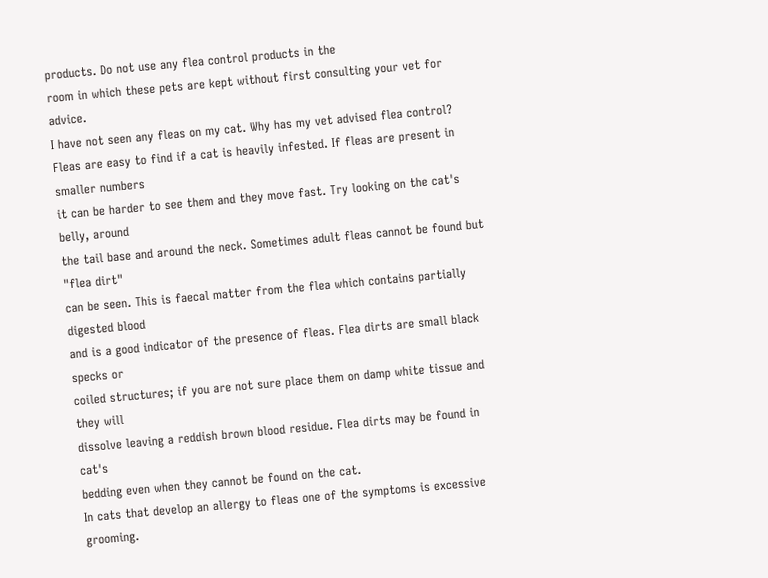products. Do not use any flea control products in the
room in which these pets are kept without first consulting your vet for advice.
I have not seen any fleas on my cat. Why has my vet advised flea control?
Fleas are easy to find if a cat is heavily infested. If fleas are present in smaller numbers
it can be harder to see them and they move fast. Try looking on the cat's belly, around
the tail base and around the neck. Sometimes adult fleas cannot be found but "flea dirt"
can be seen. This is faecal matter from the flea which contains partially digested blood
and is a good indicator of the presence of fleas. Flea dirts are small black specks or
coiled structures; if you are not sure place them on damp white tissue and they will
dissolve leaving a reddish brown blood residue. Flea dirts may be found in cat's
bedding even when they cannot be found on the cat.
In cats that develop an allergy to fleas one of the symptoms is excessive grooming.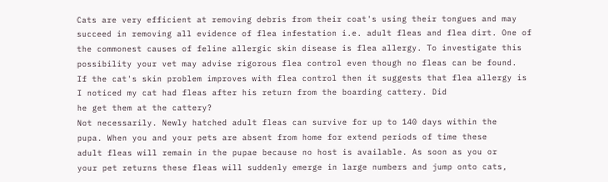Cats are very efficient at removing debris from their coat's using their tongues and may
succeed in removing all evidence of flea infestation i.e. adult fleas and flea dirt. One of
the commonest causes of feline allergic skin disease is flea allergy. To investigate this
possibility your vet may advise rigorous flea control even though no fleas can be found.
If the cat's skin problem improves with flea control then it suggests that flea allergy is
I noticed my cat had fleas after his return from the boarding cattery. Did
he get them at the cattery?
Not necessarily. Newly hatched adult fleas can survive for up to 140 days within the
pupa. When you and your pets are absent from home for extend periods of time these
adult fleas will remain in the pupae because no host is available. As soon as you or
your pet returns these fleas will suddenly emerge in large numbers and jump onto cats,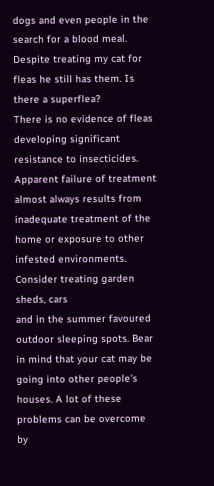dogs and even people in the search for a blood meal.
Despite treating my cat for fleas he still has them. Is there a superflea?
There is no evidence of fleas developing significant resistance to insecticides.
Apparent failure of treatment almost always results from inadequate treatment of the
home or exposure to other infested environments. Consider treating garden sheds, cars
and in the summer favoured outdoor sleeping spots. Bear in mind that your cat may be
going into other people's houses. A lot of these problems can be overcome by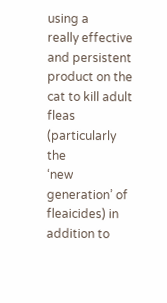using a
really effective and persistent product on the cat to kill adult fleas (particularly the
‘new generation’ of fleaicides) in addition to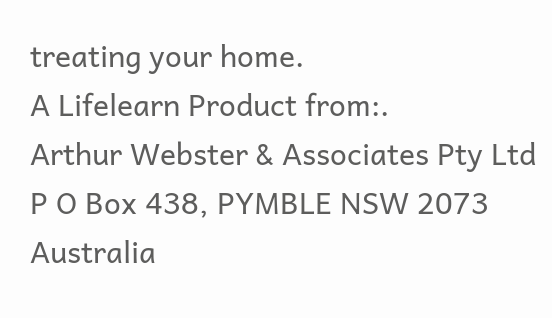treating your home.
A Lifelearn Product from:.
Arthur Webster & Associates Pty Ltd
P O Box 438, PYMBLE NSW 2073 Australia